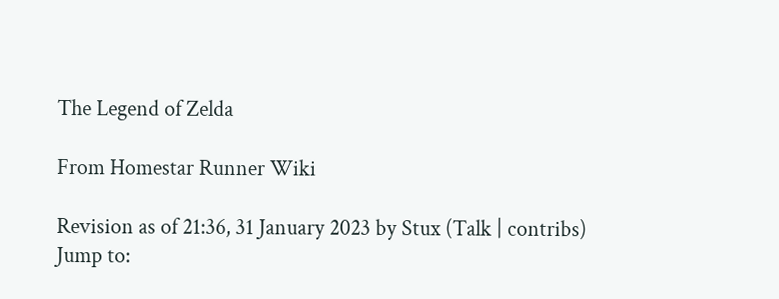The Legend of Zelda

From Homestar Runner Wiki

Revision as of 21:36, 31 January 2023 by Stux (Talk | contribs)
Jump to: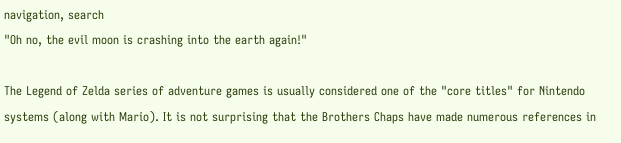navigation, search
"Oh no, the evil moon is crashing into the earth again!"

The Legend of Zelda series of adventure games is usually considered one of the "core titles" for Nintendo systems (along with Mario). It is not surprising that the Brothers Chaps have made numerous references in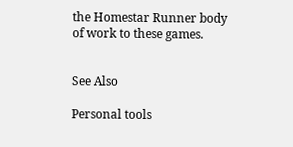the Homestar Runner body of work to these games.


See Also

Personal tools